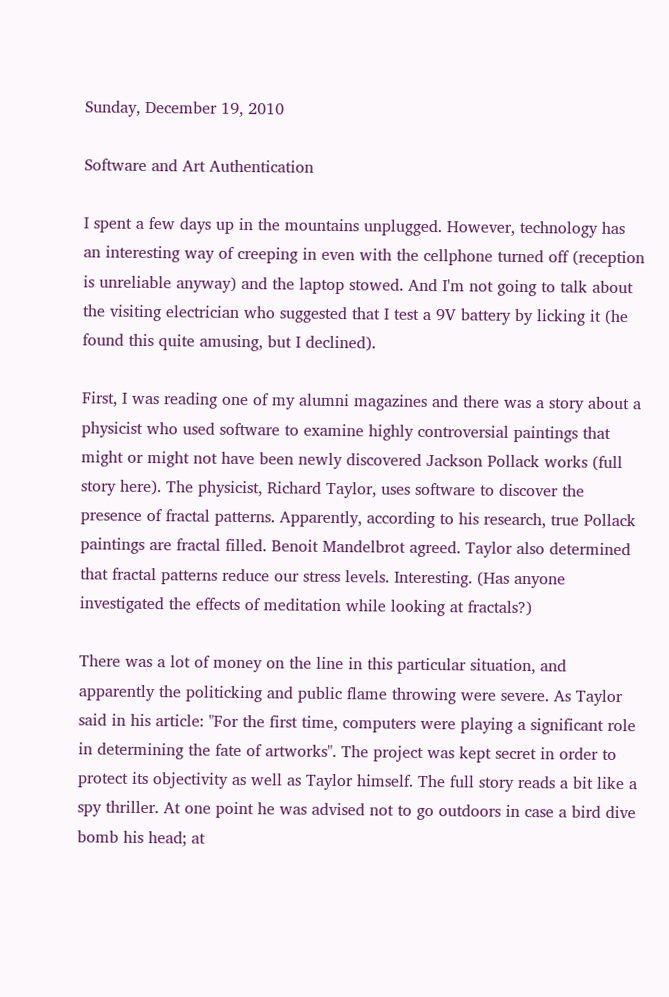Sunday, December 19, 2010

Software and Art Authentication

I spent a few days up in the mountains unplugged. However, technology has an interesting way of creeping in even with the cellphone turned off (reception is unreliable anyway) and the laptop stowed. And I'm not going to talk about the visiting electrician who suggested that I test a 9V battery by licking it (he found this quite amusing, but I declined).

First, I was reading one of my alumni magazines and there was a story about a physicist who used software to examine highly controversial paintings that might or might not have been newly discovered Jackson Pollack works (full story here). The physicist, Richard Taylor, uses software to discover the presence of fractal patterns. Apparently, according to his research, true Pollack paintings are fractal filled. Benoit Mandelbrot agreed. Taylor also determined that fractal patterns reduce our stress levels. Interesting. (Has anyone investigated the effects of meditation while looking at fractals?)

There was a lot of money on the line in this particular situation, and apparently the politicking and public flame throwing were severe. As Taylor said in his article: "For the first time, computers were playing a significant role in determining the fate of artworks". The project was kept secret in order to protect its objectivity as well as Taylor himself. The full story reads a bit like a spy thriller. At one point he was advised not to go outdoors in case a bird dive bomb his head; at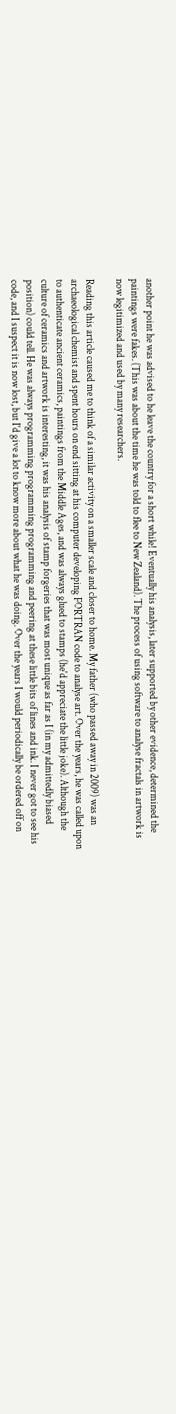another point he was advised to he leave the country for a short while! Eventually his analysis, later supported by other evidence, determined the paintings were fakes. (This was about the time he was told to flee to New Zealand). The process of using software to analyse fractals in artwork is now legitimized and used by many researchers.

Reading this article caused me to think of a similar activity on a smaller scale and closer to home. My father (who passed away in 2009) was an archaeological chemist and spent hours on end sitting at his computer developing FORTRAN code to analyse art. Over the years, he was called upon to authenticate ancient ceramics, paintings from the Middle Ages, and was always glued to stamps (he'd appreciate the little joke). Although the culture of ceramics and artwork is interesting, it was his analysis of stamp forgeries that was most unique as far as I (in my admittedly biased position) could tell. He was always programming programming programming and peering at these little bits of lines and ink. I never got to see his code, and I suspect it is now lost, but I'd give a lot to know more about what he was doing. Over the years I would periodically be ordered off on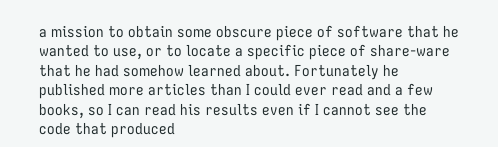a mission to obtain some obscure piece of software that he wanted to use, or to locate a specific piece of share-ware that he had somehow learned about. Fortunately he published more articles than I could ever read and a few books, so I can read his results even if I cannot see the code that produced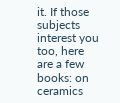it. If those subjects interest you too, here are a few books: on ceramics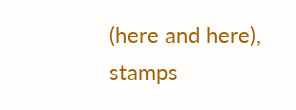(here and here), stamps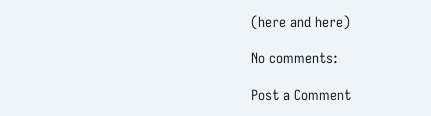(here and here)

No comments:

Post a Comment